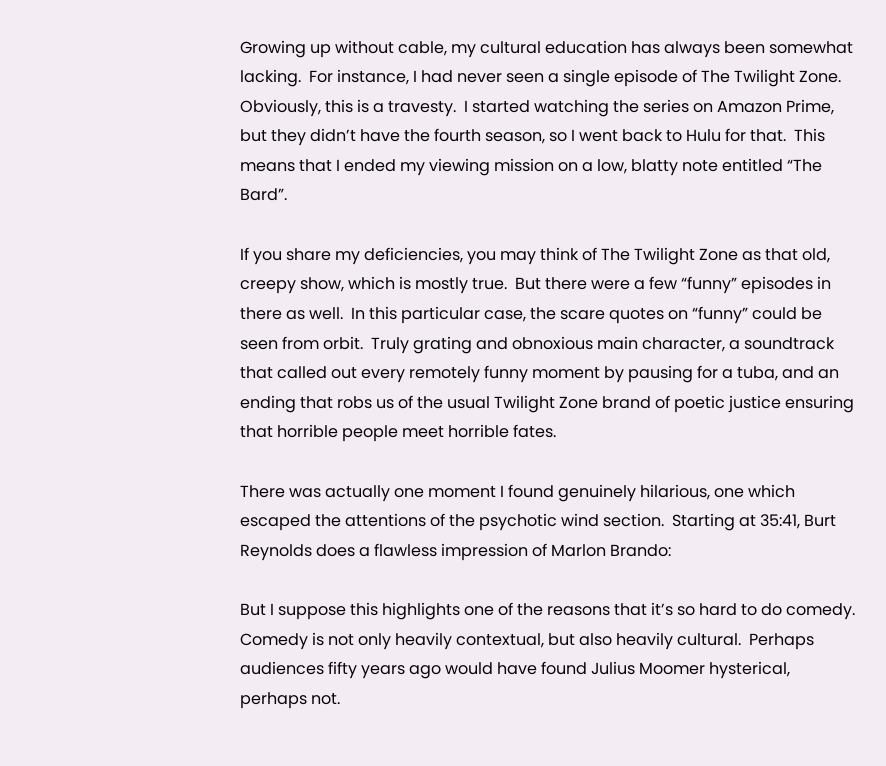Growing up without cable, my cultural education has always been somewhat lacking.  For instance, I had never seen a single episode of The Twilight Zone.  Obviously, this is a travesty.  I started watching the series on Amazon Prime, but they didn’t have the fourth season, so I went back to Hulu for that.  This means that I ended my viewing mission on a low, blatty note entitled “The Bard”.

If you share my deficiencies, you may think of The Twilight Zone as that old, creepy show, which is mostly true.  But there were a few “funny” episodes in there as well.  In this particular case, the scare quotes on “funny” could be seen from orbit.  Truly grating and obnoxious main character, a soundtrack that called out every remotely funny moment by pausing for a tuba, and an ending that robs us of the usual Twilight Zone brand of poetic justice ensuring that horrible people meet horrible fates.

There was actually one moment I found genuinely hilarious, one which escaped the attentions of the psychotic wind section.  Starting at 35:41, Burt Reynolds does a flawless impression of Marlon Brando:

But I suppose this highlights one of the reasons that it’s so hard to do comedy.  Comedy is not only heavily contextual, but also heavily cultural.  Perhaps audiences fifty years ago would have found Julius Moomer hysterical, perhaps not.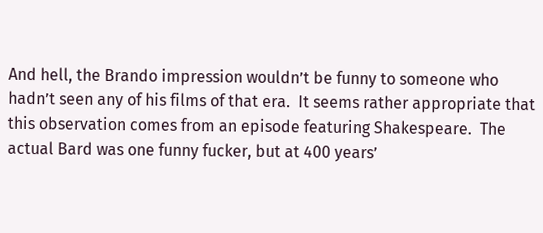And hell, the Brando impression wouldn’t be funny to someone who hadn’t seen any of his films of that era.  It seems rather appropriate that this observation comes from an episode featuring Shakespeare.  The actual Bard was one funny fucker, but at 400 years’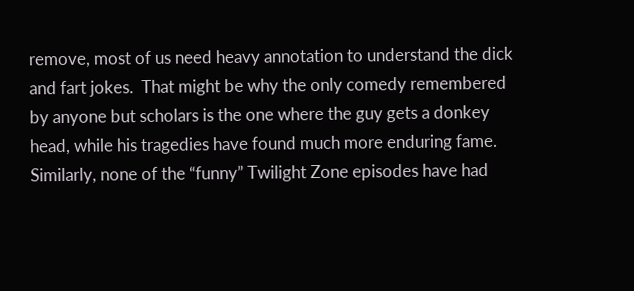remove, most of us need heavy annotation to understand the dick and fart jokes.  That might be why the only comedy remembered by anyone but scholars is the one where the guy gets a donkey head, while his tragedies have found much more enduring fame.  Similarly, none of the “funny” Twilight Zone episodes have had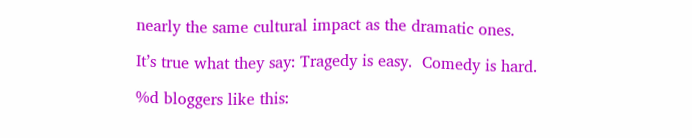nearly the same cultural impact as the dramatic ones.

It’s true what they say: Tragedy is easy.  Comedy is hard.

%d bloggers like this: